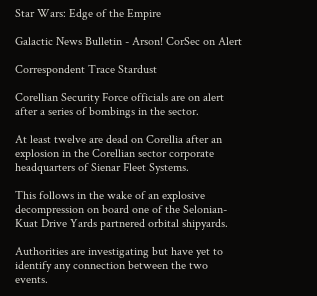Star Wars: Edge of the Empire

Galactic News Bulletin - Arson! CorSec on Alert

Correspondent Trace Stardust

Corellian Security Force officials are on alert after a series of bombings in the sector.

At least twelve are dead on Corellia after an explosion in the Corellian sector corporate headquarters of Sienar Fleet Systems.

This follows in the wake of an explosive decompression on board one of the Selonian- Kuat Drive Yards partnered orbital shipyards.

Authorities are investigating but have yet to identify any connection between the two events.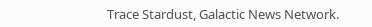Trace Stardust, Galactic News Network.